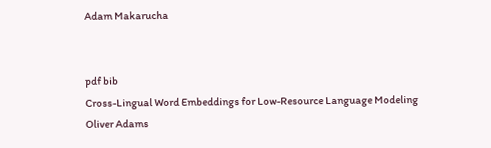Adam Makarucha


pdf bib
Cross-Lingual Word Embeddings for Low-Resource Language Modeling
Oliver Adams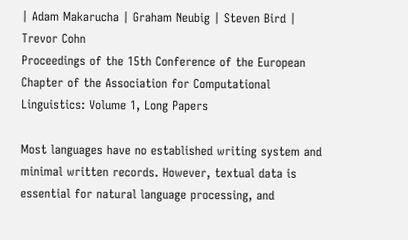| Adam Makarucha | Graham Neubig | Steven Bird | Trevor Cohn
Proceedings of the 15th Conference of the European Chapter of the Association for Computational Linguistics: Volume 1, Long Papers

Most languages have no established writing system and minimal written records. However, textual data is essential for natural language processing, and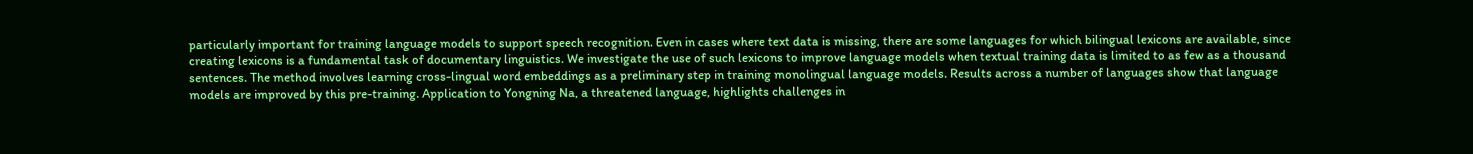particularly important for training language models to support speech recognition. Even in cases where text data is missing, there are some languages for which bilingual lexicons are available, since creating lexicons is a fundamental task of documentary linguistics. We investigate the use of such lexicons to improve language models when textual training data is limited to as few as a thousand sentences. The method involves learning cross-lingual word embeddings as a preliminary step in training monolingual language models. Results across a number of languages show that language models are improved by this pre-training. Application to Yongning Na, a threatened language, highlights challenges in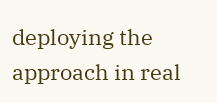deploying the approach in real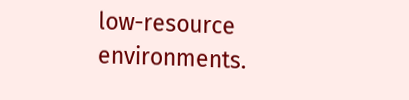low-resource environments.